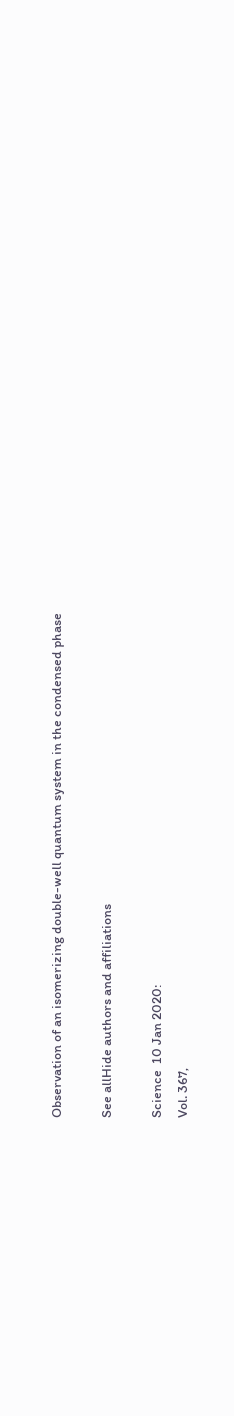Observation of an isomerizing double-well quantum system in the condensed phase

See allHide authors and affiliations

Science  10 Jan 2020:
Vol. 367,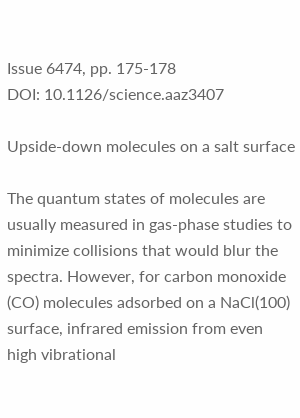Issue 6474, pp. 175-178
DOI: 10.1126/science.aaz3407

Upside-down molecules on a salt surface

The quantum states of molecules are usually measured in gas-phase studies to minimize collisions that would blur the spectra. However, for carbon monoxide (CO) molecules adsorbed on a NaCl(100) surface, infrared emission from even high vibrational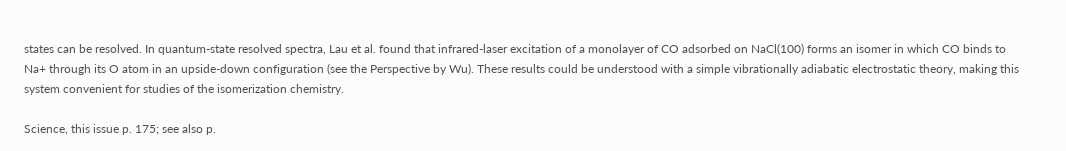states can be resolved. In quantum-state resolved spectra, Lau et al. found that infrared-laser excitation of a monolayer of CO adsorbed on NaCl(100) forms an isomer in which CO binds to Na+ through its O atom in an upside-down configuration (see the Perspective by Wu). These results could be understood with a simple vibrationally adiabatic electrostatic theory, making this system convenient for studies of the isomerization chemistry.

Science, this issue p. 175; see also p.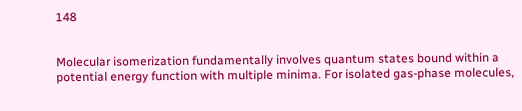148


Molecular isomerization fundamentally involves quantum states bound within a potential energy function with multiple minima. For isolated gas-phase molecules,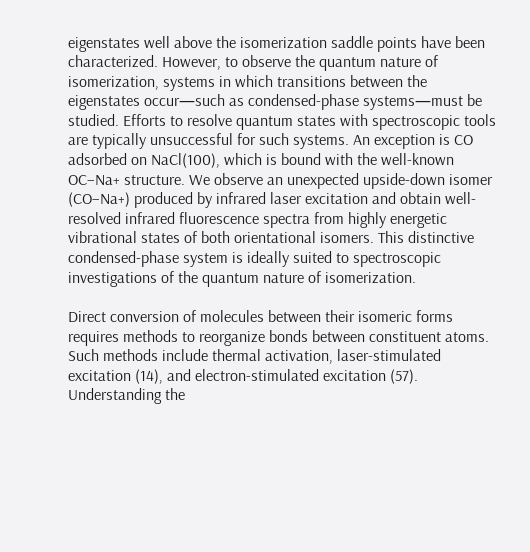eigenstates well above the isomerization saddle points have been characterized. However, to observe the quantum nature of isomerization, systems in which transitions between the eigenstates occur—such as condensed-phase systems—must be studied. Efforts to resolve quantum states with spectroscopic tools are typically unsuccessful for such systems. An exception is CO adsorbed on NaCl(100), which is bound with the well-known OC–Na+ structure. We observe an unexpected upside-down isomer (CO–Na+) produced by infrared laser excitation and obtain well-resolved infrared fluorescence spectra from highly energetic vibrational states of both orientational isomers. This distinctive condensed-phase system is ideally suited to spectroscopic investigations of the quantum nature of isomerization.

Direct conversion of molecules between their isomeric forms requires methods to reorganize bonds between constituent atoms. Such methods include thermal activation, laser-stimulated excitation (14), and electron-stimulated excitation (57). Understanding the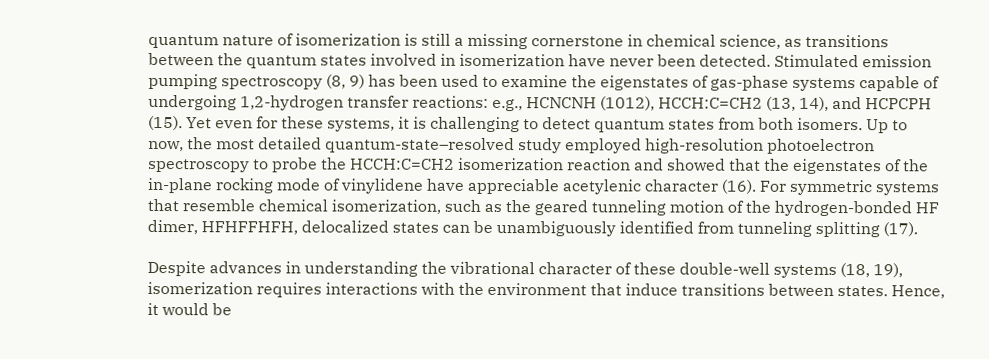quantum nature of isomerization is still a missing cornerstone in chemical science, as transitions between the quantum states involved in isomerization have never been detected. Stimulated emission pumping spectroscopy (8, 9) has been used to examine the eigenstates of gas-phase systems capable of undergoing 1,2-hydrogen transfer reactions: e.g., HCNCNH (1012), HCCH:C=CH2 (13, 14), and HCPCPH (15). Yet even for these systems, it is challenging to detect quantum states from both isomers. Up to now, the most detailed quantum-state–resolved study employed high-resolution photoelectron spectroscopy to probe the HCCH:C=CH2 isomerization reaction and showed that the eigenstates of the in-plane rocking mode of vinylidene have appreciable acetylenic character (16). For symmetric systems that resemble chemical isomerization, such as the geared tunneling motion of the hydrogen-bonded HF dimer, HFHFFHFH, delocalized states can be unambiguously identified from tunneling splitting (17).

Despite advances in understanding the vibrational character of these double-well systems (18, 19), isomerization requires interactions with the environment that induce transitions between states. Hence, it would be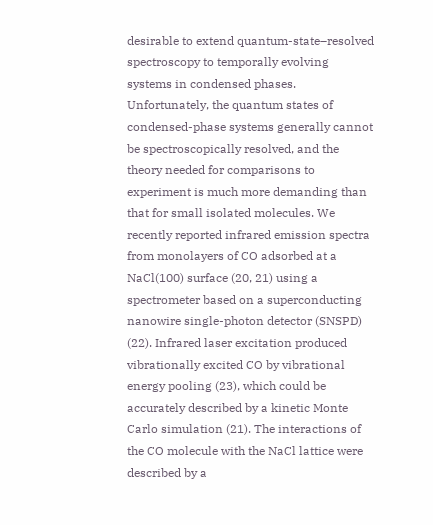desirable to extend quantum-state–resolved spectroscopy to temporally evolving systems in condensed phases. Unfortunately, the quantum states of condensed-phase systems generally cannot be spectroscopically resolved, and the theory needed for comparisons to experiment is much more demanding than that for small isolated molecules. We recently reported infrared emission spectra from monolayers of CO adsorbed at a NaCl(100) surface (20, 21) using a spectrometer based on a superconducting nanowire single-photon detector (SNSPD) (22). Infrared laser excitation produced vibrationally excited CO by vibrational energy pooling (23), which could be accurately described by a kinetic Monte Carlo simulation (21). The interactions of the CO molecule with the NaCl lattice were described by a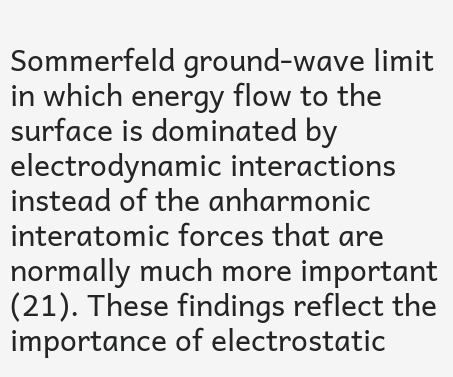Sommerfeld ground-wave limit in which energy flow to the surface is dominated by electrodynamic interactions instead of the anharmonic interatomic forces that are normally much more important (21). These findings reflect the importance of electrostatic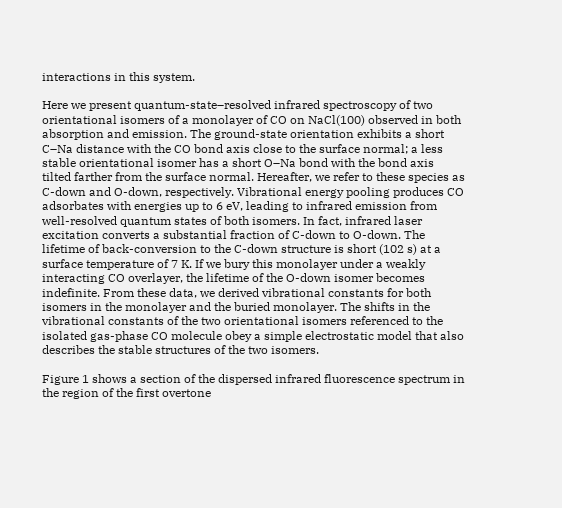interactions in this system.

Here we present quantum-state–resolved infrared spectroscopy of two orientational isomers of a monolayer of CO on NaCl(100) observed in both absorption and emission. The ground-state orientation exhibits a short C–Na distance with the CO bond axis close to the surface normal; a less stable orientational isomer has a short O–Na bond with the bond axis tilted farther from the surface normal. Hereafter, we refer to these species as C-down and O-down, respectively. Vibrational energy pooling produces CO adsorbates with energies up to 6 eV, leading to infrared emission from well-resolved quantum states of both isomers. In fact, infrared laser excitation converts a substantial fraction of C-down to O-down. The lifetime of back-conversion to the C-down structure is short (102 s) at a surface temperature of 7 K. If we bury this monolayer under a weakly interacting CO overlayer, the lifetime of the O-down isomer becomes indefinite. From these data, we derived vibrational constants for both isomers in the monolayer and the buried monolayer. The shifts in the vibrational constants of the two orientational isomers referenced to the isolated gas-phase CO molecule obey a simple electrostatic model that also describes the stable structures of the two isomers.

Figure 1 shows a section of the dispersed infrared fluorescence spectrum in the region of the first overtone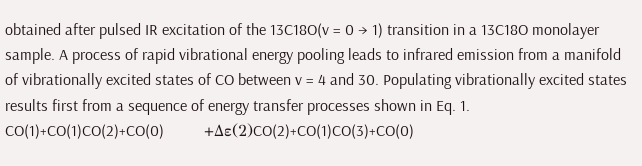obtained after pulsed IR excitation of the 13C18O(v = 0 → 1) transition in a 13C18O monolayer sample. A process of rapid vibrational energy pooling leads to infrared emission from a manifold of vibrationally excited states of CO between v = 4 and 30. Populating vibrationally excited states results first from a sequence of energy transfer processes shown in Eq. 1. CO(1)+CO(1)CO(2)+CO(0)          +Δε(2)CO(2)+CO(1)CO(3)+CO(0)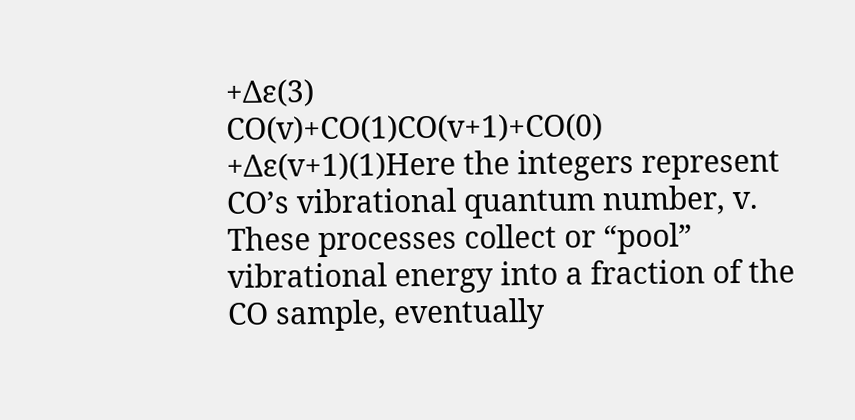+Δε(3)                                                                   CO(v)+CO(1)CO(v+1)+CO(0)     +Δε(v+1)(1)Here the integers represent CO’s vibrational quantum number, v. These processes collect or “pool” vibrational energy into a fraction of the CO sample, eventually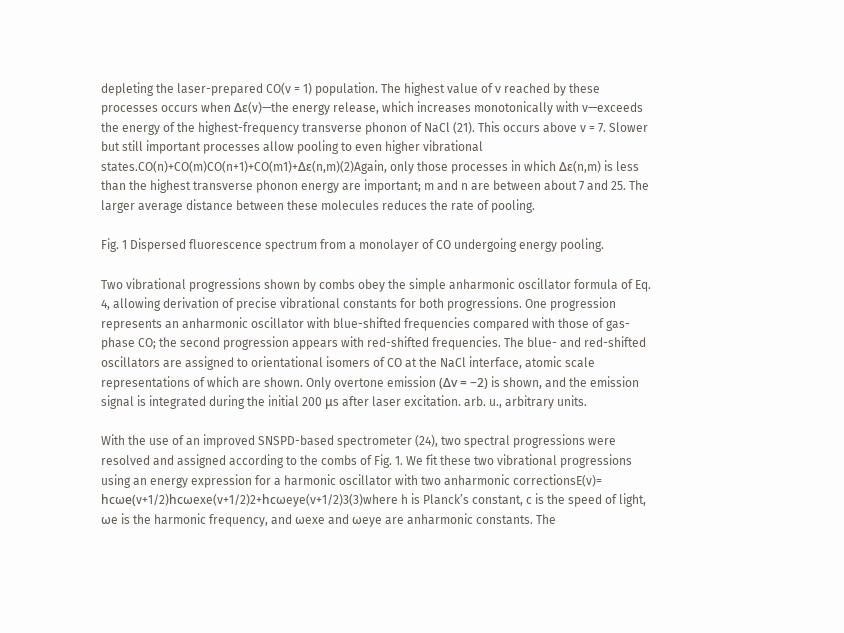depleting the laser-prepared CO(v = 1) population. The highest value of v reached by these processes occurs when Δε(v)—the energy release, which increases monotonically with v—exceeds the energy of the highest-frequency transverse phonon of NaCl (21). This occurs above v = 7. Slower but still important processes allow pooling to even higher vibrational states.CO(n)+CO(m)CO(n+1)+CO(m1)+Δε(n,m)(2)Again, only those processes in which Δε(n,m) is less than the highest transverse phonon energy are important; m and n are between about 7 and 25. The larger average distance between these molecules reduces the rate of pooling.

Fig. 1 Dispersed fluorescence spectrum from a monolayer of CO undergoing energy pooling.

Two vibrational progressions shown by combs obey the simple anharmonic oscillator formula of Eq. 4, allowing derivation of precise vibrational constants for both progressions. One progression represents an anharmonic oscillator with blue-shifted frequencies compared with those of gas-phase CO; the second progression appears with red-shifted frequencies. The blue- and red-shifted oscillators are assigned to orientational isomers of CO at the NaCl interface, atomic scale representations of which are shown. Only overtone emission (Δv = −2) is shown, and the emission signal is integrated during the initial 200 μs after laser excitation. arb. u., arbitrary units.

With the use of an improved SNSPD-based spectrometer (24), two spectral progressions were resolved and assigned according to the combs of Fig. 1. We fit these two vibrational progressions using an energy expression for a harmonic oscillator with two anharmonic correctionsE(v)= hcωe(v+1/2)hcωexe(v+1/2)2+hcωeye(v+1/2)3(3)where h is Planck’s constant, c is the speed of light, ωe is the harmonic frequency, and ωexe and ωeye are anharmonic constants. The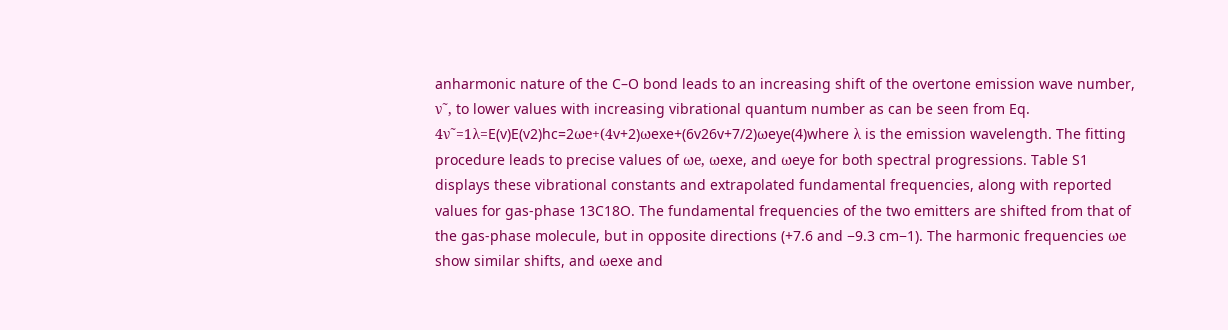anharmonic nature of the C–O bond leads to an increasing shift of the overtone emission wave number, ν˜, to lower values with increasing vibrational quantum number as can be seen from Eq. 4ν˜=1λ=E(v)E(v2)hc=2ωe+(4v+2)ωexe+(6v26v+7/2)ωeye(4)where λ is the emission wavelength. The fitting procedure leads to precise values of ωe, ωexe, and ωeye for both spectral progressions. Table S1 displays these vibrational constants and extrapolated fundamental frequencies, along with reported values for gas-phase 13C18O. The fundamental frequencies of the two emitters are shifted from that of the gas-phase molecule, but in opposite directions (+7.6 and −9.3 cm−1). The harmonic frequencies ωe show similar shifts, and ωexe and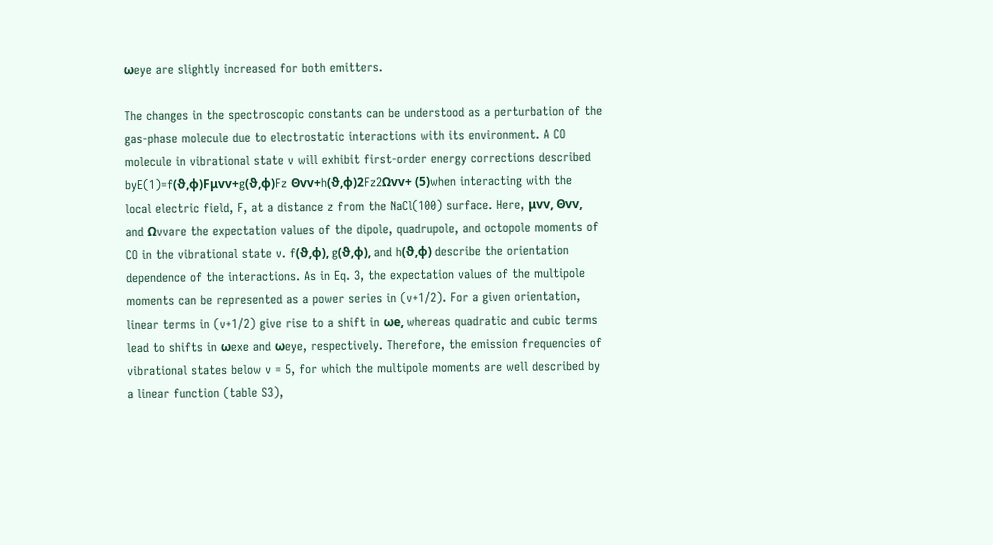ωeye are slightly increased for both emitters.

The changes in the spectroscopic constants can be understood as a perturbation of the gas-phase molecule due to electrostatic interactions with its environment. A CO molecule in vibrational state v will exhibit first-order energy corrections described byE(1)=f(ϑ,ϕ)Fμvv+g(ϑ,ϕ)Fz Θvv+h(ϑ,ϕ)2Fz2Ωvv+ (5)when interacting with the local electric field, F, at a distance z from the NaCl(100) surface. Here, μvv, Θvv, and Ωvvare the expectation values of the dipole, quadrupole, and octopole moments of CO in the vibrational state v. f(ϑ,ϕ), g(ϑ,ϕ), and h(ϑ,ϕ) describe the orientation dependence of the interactions. As in Eq. 3, the expectation values of the multipole moments can be represented as a power series in (v+1/2). For a given orientation, linear terms in (v+1/2) give rise to a shift in ωe, whereas quadratic and cubic terms lead to shifts in ωexe and ωeye, respectively. Therefore, the emission frequencies of vibrational states below v = 5, for which the multipole moments are well described by a linear function (table S3),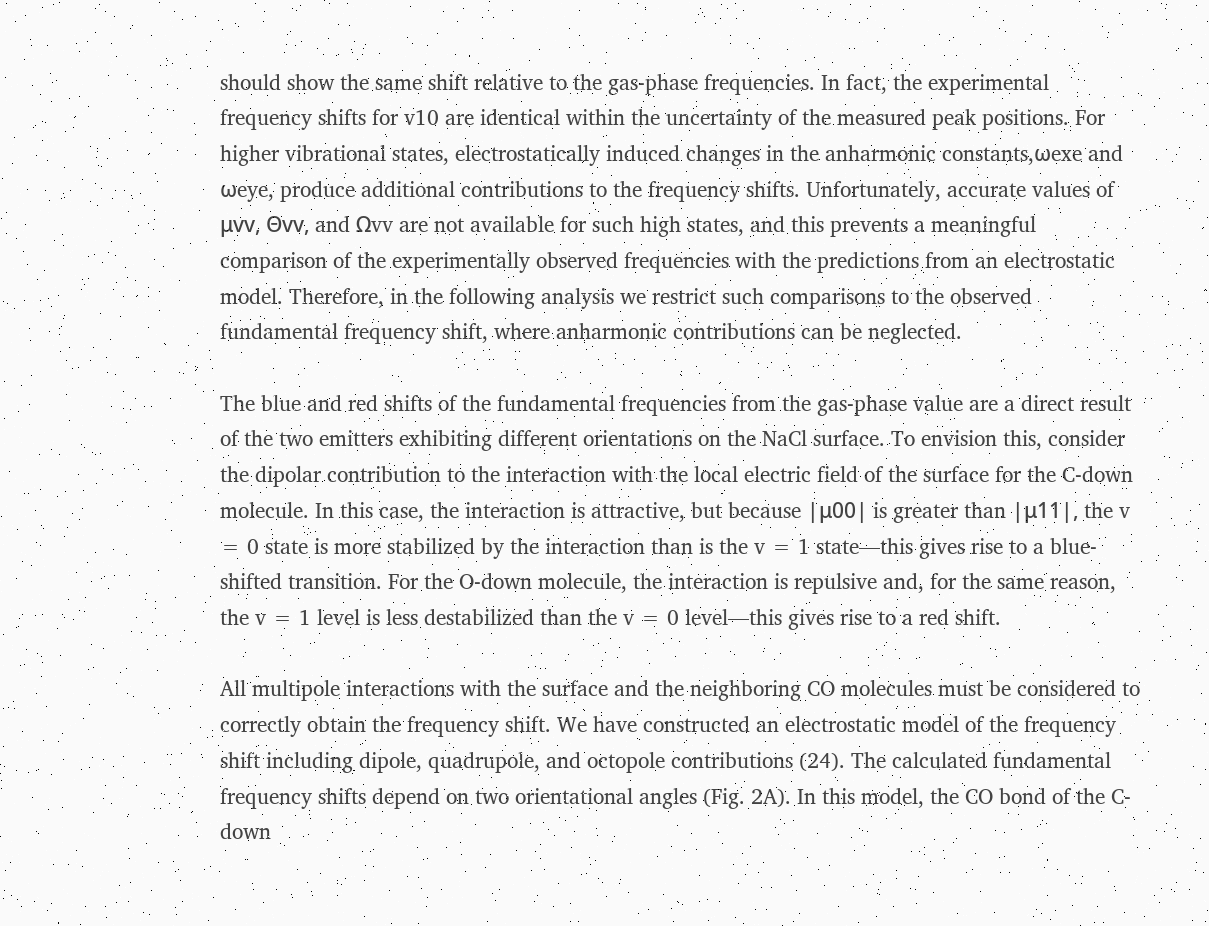should show the same shift relative to the gas-phase frequencies. In fact, the experimental frequency shifts for v10 are identical within the uncertainty of the measured peak positions. For higher vibrational states, electrostatically induced changes in the anharmonic constants,ωexe and ωeye, produce additional contributions to the frequency shifts. Unfortunately, accurate values of μvv, Θvv, and Ωvv are not available for such high states, and this prevents a meaningful comparison of the experimentally observed frequencies with the predictions from an electrostatic model. Therefore, in the following analysis we restrict such comparisons to the observed fundamental frequency shift, where anharmonic contributions can be neglected.

The blue and red shifts of the fundamental frequencies from the gas-phase value are a direct result of the two emitters exhibiting different orientations on the NaCl surface. To envision this, consider the dipolar contribution to the interaction with the local electric field of the surface for the C-down molecule. In this case, the interaction is attractive, but because |μ00| is greater than |μ11|, the v = 0 state is more stabilized by the interaction than is the v = 1 state—this gives rise to a blue-shifted transition. For the O-down molecule, the interaction is repulsive and, for the same reason, the v = 1 level is less destabilized than the v = 0 level—this gives rise to a red shift.

All multipole interactions with the surface and the neighboring CO molecules must be considered to correctly obtain the frequency shift. We have constructed an electrostatic model of the frequency shift including dipole, quadrupole, and octopole contributions (24). The calculated fundamental frequency shifts depend on two orientational angles (Fig. 2A). In this model, the CO bond of the C-down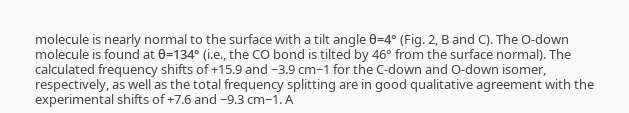molecule is nearly normal to the surface with a tilt angle θ=4° (Fig. 2, B and C). The O-down molecule is found at θ=134° (i.e., the CO bond is tilted by 46° from the surface normal). The calculated frequency shifts of +15.9 and −3.9 cm−1 for the C-down and O-down isomer, respectively, as well as the total frequency splitting are in good qualitative agreement with the experimental shifts of +7.6 and −9.3 cm−1. A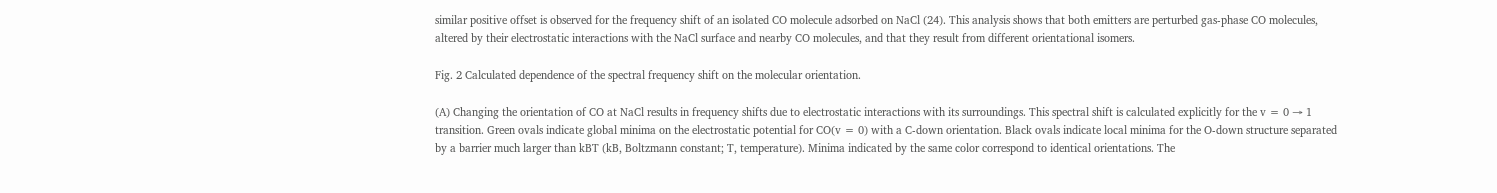similar positive offset is observed for the frequency shift of an isolated CO molecule adsorbed on NaCl (24). This analysis shows that both emitters are perturbed gas-phase CO molecules, altered by their electrostatic interactions with the NaCl surface and nearby CO molecules, and that they result from different orientational isomers.

Fig. 2 Calculated dependence of the spectral frequency shift on the molecular orientation.

(A) Changing the orientation of CO at NaCl results in frequency shifts due to electrostatic interactions with its surroundings. This spectral shift is calculated explicitly for the v = 0 → 1 transition. Green ovals indicate global minima on the electrostatic potential for CO(v = 0) with a C-down orientation. Black ovals indicate local minima for the O-down structure separated by a barrier much larger than kBT (kB, Boltzmann constant; T, temperature). Minima indicated by the same color correspond to identical orientations. The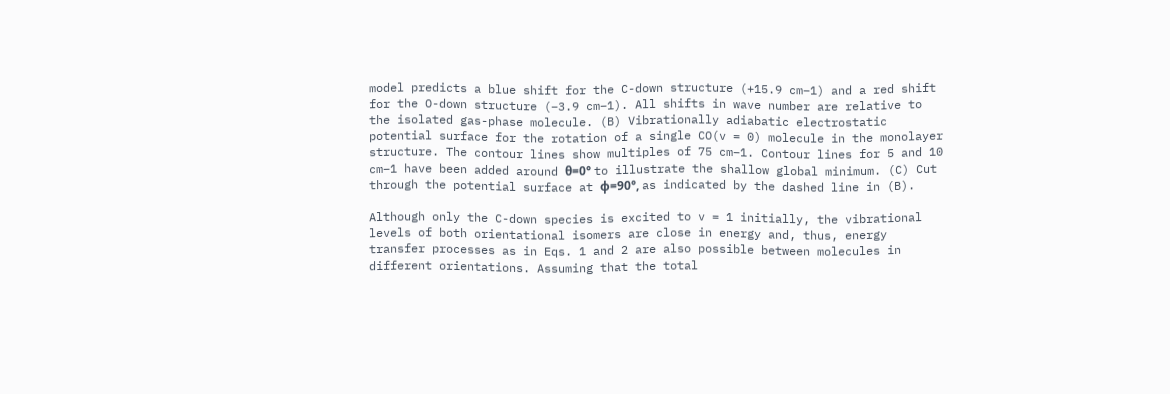model predicts a blue shift for the C-down structure (+15.9 cm−1) and a red shift for the O-down structure (−3.9 cm−1). All shifts in wave number are relative to the isolated gas-phase molecule. (B) Vibrationally adiabatic electrostatic potential surface for the rotation of a single CO(v = 0) molecule in the monolayer structure. The contour lines show multiples of 75 cm−1. Contour lines for 5 and 10 cm−1 have been added around θ=0° to illustrate the shallow global minimum. (C) Cut through the potential surface at ϕ=90°, as indicated by the dashed line in (B).

Although only the C-down species is excited to v = 1 initially, the vibrational levels of both orientational isomers are close in energy and, thus, energy transfer processes as in Eqs. 1 and 2 are also possible between molecules in different orientations. Assuming that the total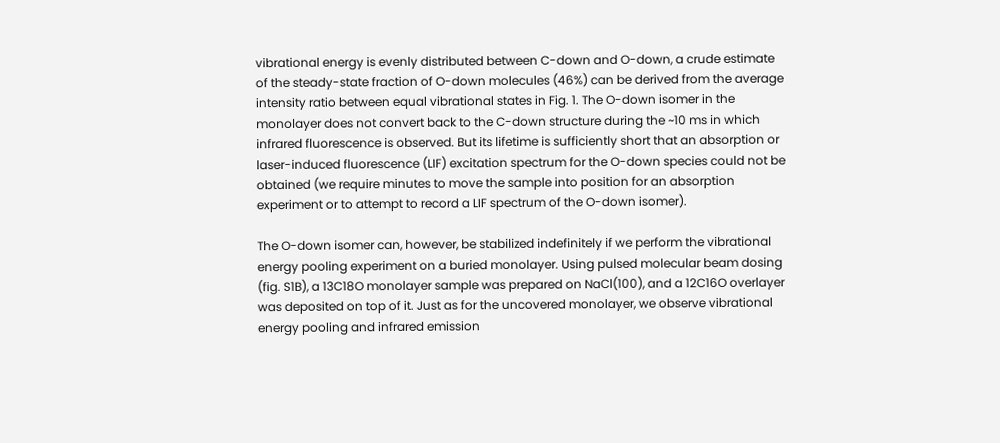vibrational energy is evenly distributed between C-down and O-down, a crude estimate of the steady-state fraction of O-down molecules (46%) can be derived from the average intensity ratio between equal vibrational states in Fig. 1. The O-down isomer in the monolayer does not convert back to the C-down structure during the ~10 ms in which infrared fluorescence is observed. But its lifetime is sufficiently short that an absorption or laser-induced fluorescence (LIF) excitation spectrum for the O-down species could not be obtained (we require minutes to move the sample into position for an absorption experiment or to attempt to record a LIF spectrum of the O-down isomer).

The O-down isomer can, however, be stabilized indefinitely if we perform the vibrational energy pooling experiment on a buried monolayer. Using pulsed molecular beam dosing (fig. S1B), a 13C18O monolayer sample was prepared on NaCl(100), and a 12C16O overlayer was deposited on top of it. Just as for the uncovered monolayer, we observe vibrational energy pooling and infrared emission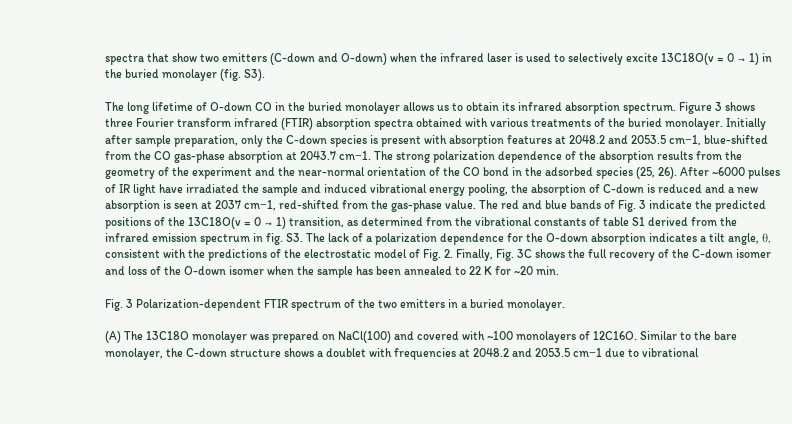spectra that show two emitters (C-down and O-down) when the infrared laser is used to selectively excite 13C18O(v = 0 → 1) in the buried monolayer (fig. S3).

The long lifetime of O-down CO in the buried monolayer allows us to obtain its infrared absorption spectrum. Figure 3 shows three Fourier transform infrared (FTIR) absorption spectra obtained with various treatments of the buried monolayer. Initially after sample preparation, only the C-down species is present with absorption features at 2048.2 and 2053.5 cm−1, blue-shifted from the CO gas-phase absorption at 2043.7 cm−1. The strong polarization dependence of the absorption results from the geometry of the experiment and the near-normal orientation of the CO bond in the adsorbed species (25, 26). After ~6000 pulses of IR light have irradiated the sample and induced vibrational energy pooling, the absorption of C-down is reduced and a new absorption is seen at 2037 cm−1, red-shifted from the gas-phase value. The red and blue bands of Fig. 3 indicate the predicted positions of the 13C18O(v = 0 → 1) transition, as determined from the vibrational constants of table S1 derived from the infrared emission spectrum in fig. S3. The lack of a polarization dependence for the O-down absorption indicates a tilt angle, θ, consistent with the predictions of the electrostatic model of Fig. 2. Finally, Fig. 3C shows the full recovery of the C-down isomer and loss of the O-down isomer when the sample has been annealed to 22 K for ~20 min.

Fig. 3 Polarization-dependent FTIR spectrum of the two emitters in a buried monolayer.

(A) The 13C18O monolayer was prepared on NaCl(100) and covered with ~100 monolayers of 12C16O. Similar to the bare monolayer, the C-down structure shows a doublet with frequencies at 2048.2 and 2053.5 cm−1 due to vibrational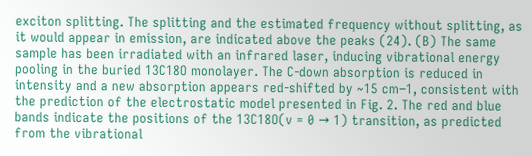exciton splitting. The splitting and the estimated frequency without splitting, as it would appear in emission, are indicated above the peaks (24). (B) The same sample has been irradiated with an infrared laser, inducing vibrational energy pooling in the buried 13C18O monolayer. The C-down absorption is reduced in intensity and a new absorption appears red-shifted by ~15 cm−1, consistent with the prediction of the electrostatic model presented in Fig. 2. The red and blue bands indicate the positions of the 13C18O(v = 0 → 1) transition, as predicted from the vibrational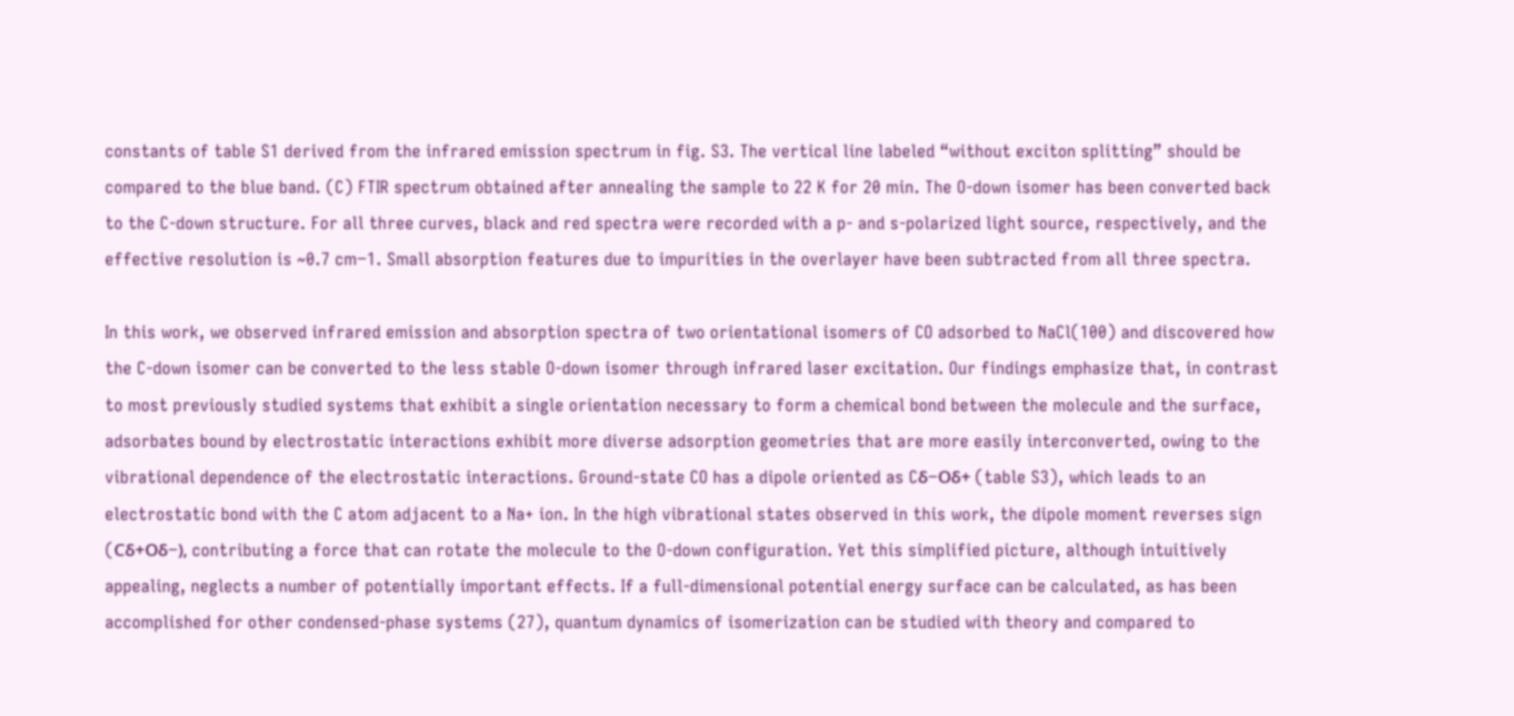constants of table S1 derived from the infrared emission spectrum in fig. S3. The vertical line labeled “without exciton splitting” should be compared to the blue band. (C) FTIR spectrum obtained after annealing the sample to 22 K for 20 min. The O-down isomer has been converted back to the C-down structure. For all three curves, black and red spectra were recorded with a p- and s-polarized light source, respectively, and the effective resolution is ~0.7 cm−1. Small absorption features due to impurities in the overlayer have been subtracted from all three spectra.

In this work, we observed infrared emission and absorption spectra of two orientational isomers of CO adsorbed to NaCl(100) and discovered how the C-down isomer can be converted to the less stable O-down isomer through infrared laser excitation. Our findings emphasize that, in contrast to most previously studied systems that exhibit a single orientation necessary to form a chemical bond between the molecule and the surface, adsorbates bound by electrostatic interactions exhibit more diverse adsorption geometries that are more easily interconverted, owing to the vibrational dependence of the electrostatic interactions. Ground-state CO has a dipole oriented as Cδ−Oδ+ (table S3), which leads to an electrostatic bond with the C atom adjacent to a Na+ ion. In the high vibrational states observed in this work, the dipole moment reverses sign (Cδ+Oδ−), contributing a force that can rotate the molecule to the O-down configuration. Yet this simplified picture, although intuitively appealing, neglects a number of potentially important effects. If a full-dimensional potential energy surface can be calculated, as has been accomplished for other condensed-phase systems (27), quantum dynamics of isomerization can be studied with theory and compared to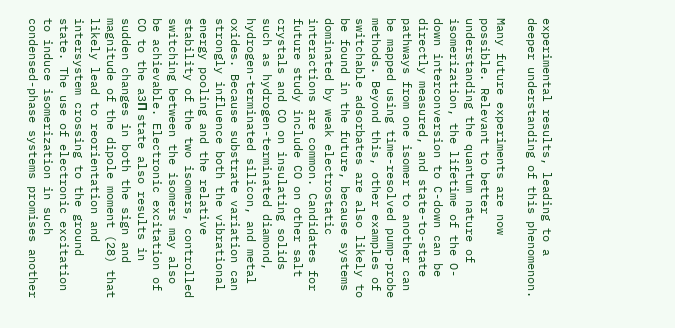experimental results, leading to a deeper understanding of this phenomenon.

Many future experiments are now possible. Relevant to better understanding the quantum nature of isomerization, the lifetime of the O-down interconversion to C-down can be directly measured, and state-to-state pathways from one isomer to another can be mapped using time-resolved pump-probe methods. Beyond this, other examples of switchable adsorbates are also likely to be found in the future, because systems dominated by weak electrostatic interactions are common. Candidates for future study include CO on other salt crystals and CO on insulating solids such as hydrogen-terminated diamond, hydrogen-terminated silicon, and metal oxides. Because substrate variation can strongly influence both the vibrational energy pooling and the relative stability of the two isomers, controlled switching between the isomers may also be achievable. Electronic excitation of CO to the a3Π state also results in sudden changes in both the sign and magnitude of the dipole moment (28) that likely lead to reorientation and intersystem crossing to the ground state. The use of electronic excitation to induce isomerization in such condensed-phase systems promises another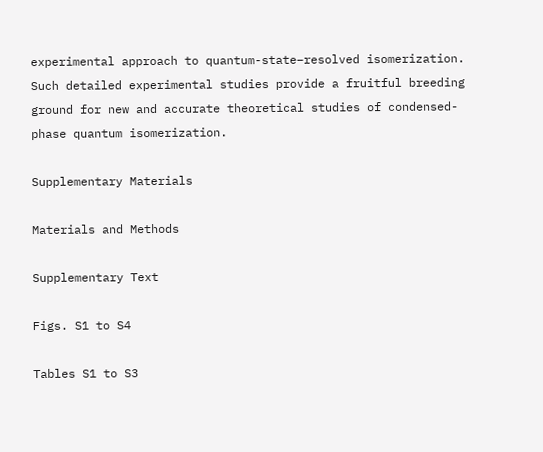experimental approach to quantum-state–resolved isomerization. Such detailed experimental studies provide a fruitful breeding ground for new and accurate theoretical studies of condensed-phase quantum isomerization.

Supplementary Materials

Materials and Methods

Supplementary Text

Figs. S1 to S4

Tables S1 to S3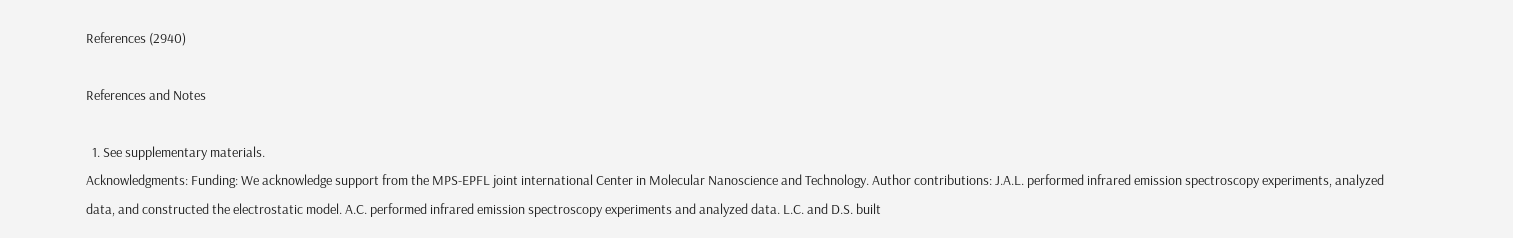References (2940)

References and Notes

  1. See supplementary materials.
Acknowledgments: Funding: We acknowledge support from the MPS-EPFL joint international Center in Molecular Nanoscience and Technology. Author contributions: J.A.L. performed infrared emission spectroscopy experiments, analyzed data, and constructed the electrostatic model. A.C. performed infrared emission spectroscopy experiments and analyzed data. L.C. and D.S. built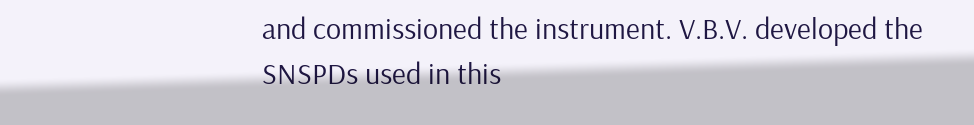and commissioned the instrument. V.B.V. developed the SNSPDs used in this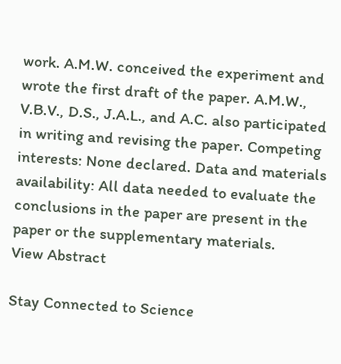work. A.M.W. conceived the experiment and wrote the first draft of the paper. A.M.W., V.B.V., D.S., J.A.L., and A.C. also participated in writing and revising the paper. Competing interests: None declared. Data and materials availability: All data needed to evaluate the conclusions in the paper are present in the paper or the supplementary materials.
View Abstract

Stay Connected to Science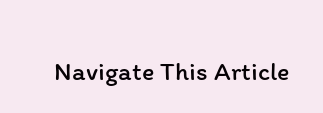Navigate This Article